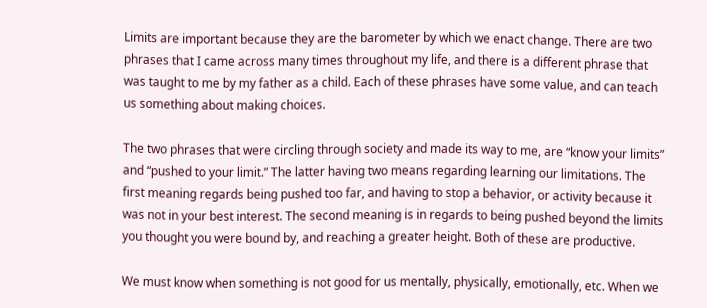Limits are important because they are the barometer by which we enact change. There are two phrases that I came across many times throughout my life, and there is a different phrase that was taught to me by my father as a child. Each of these phrases have some value, and can teach us something about making choices.

The two phrases that were circling through society and made its way to me, are “know your limits” and “pushed to your limit.” The latter having two means regarding learning our limitations. The first meaning regards being pushed too far, and having to stop a behavior, or activity because it was not in your best interest. The second meaning is in regards to being pushed beyond the limits you thought you were bound by, and reaching a greater height. Both of these are productive.

We must know when something is not good for us mentally, physically, emotionally, etc. When we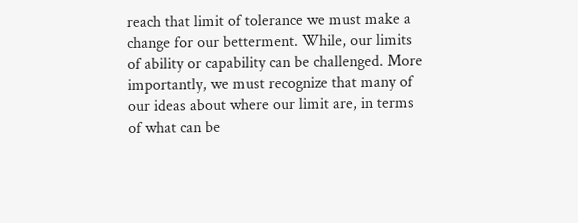reach that limit of tolerance we must make a change for our betterment. While, our limits of ability or capability can be challenged. More importantly, we must recognize that many of our ideas about where our limit are, in terms of what can be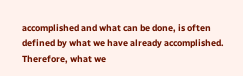accomplished and what can be done, is often defined by what we have already accomplished. Therefore, what we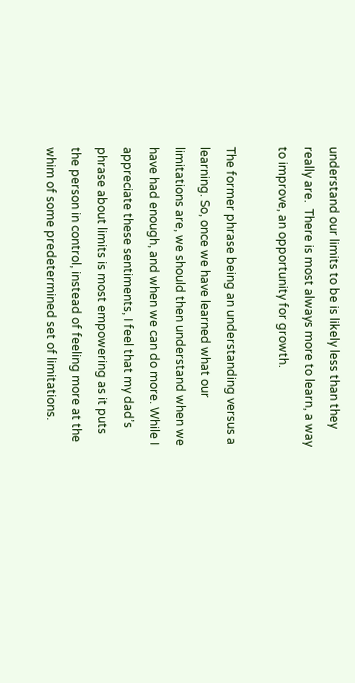understand our limits to be is likely less than they really are.  There is most always more to learn, a way to improve, an opportunity for growth.

The former phrase being an understanding versus a learning. So, once we have learned what our limitations are, we should then understand when we have had enough, and when we can do more. While I appreciate these sentiments, I feel that my dad’s phrase about limits is most empowering as it puts the person in control, instead of feeling more at the whim of some predetermined set of limitations.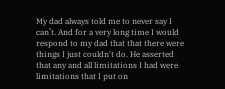My dad always told me to never say I can’t. And for a very long time I would respond to my dad that that there were things I just couldn't do. He asserted that any and all limitations I had were limitations that I put on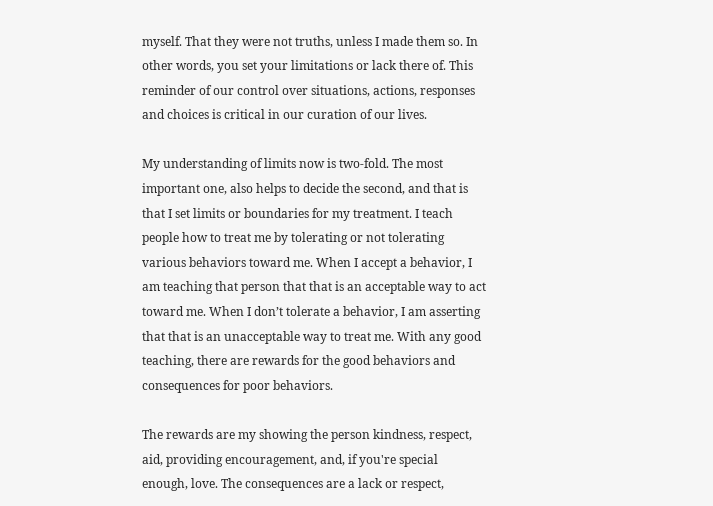myself. That they were not truths, unless I made them so. In other words, you set your limitations or lack there of. This reminder of our control over situations, actions, responses and choices is critical in our curation of our lives.

My understanding of limits now is two-fold. The most important one, also helps to decide the second, and that is that I set limits or boundaries for my treatment. I teach people how to treat me by tolerating or not tolerating various behaviors toward me. When I accept a behavior, I am teaching that person that that is an acceptable way to act toward me. When I don’t tolerate a behavior, I am asserting that that is an unacceptable way to treat me. With any good teaching, there are rewards for the good behaviors and consequences for poor behaviors.

The rewards are my showing the person kindness, respect, aid, providing encouragement, and, if you're special enough, love. The consequences are a lack or respect,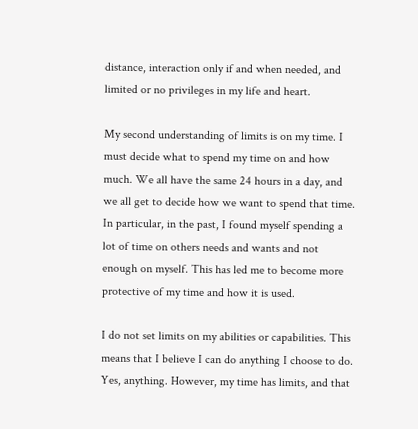distance, interaction only if and when needed, and limited or no privileges in my life and heart.

My second understanding of limits is on my time. I must decide what to spend my time on and how much. We all have the same 24 hours in a day, and we all get to decide how we want to spend that time. In particular, in the past, I found myself spending a lot of time on others needs and wants and not enough on myself. This has led me to become more protective of my time and how it is used.

I do not set limits on my abilities or capabilities. This means that I believe I can do anything I choose to do. Yes, anything. However, my time has limits, and that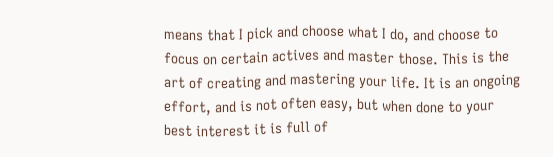means that I pick and choose what I do, and choose to focus on certain actives and master those. This is the art of creating and mastering your life. It is an ongoing effort, and is not often easy, but when done to your best interest it is full of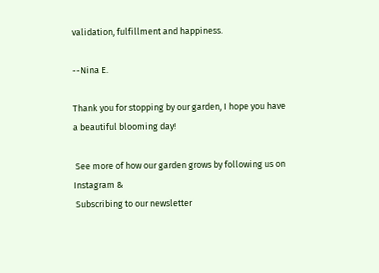validation, fulfillment and happiness.

--Nina E.

Thank you for stopping by our garden, I hope you have a beautiful blooming day!

 See more of how our garden grows by following us on Instagram &
 Subscribing to our newsletter